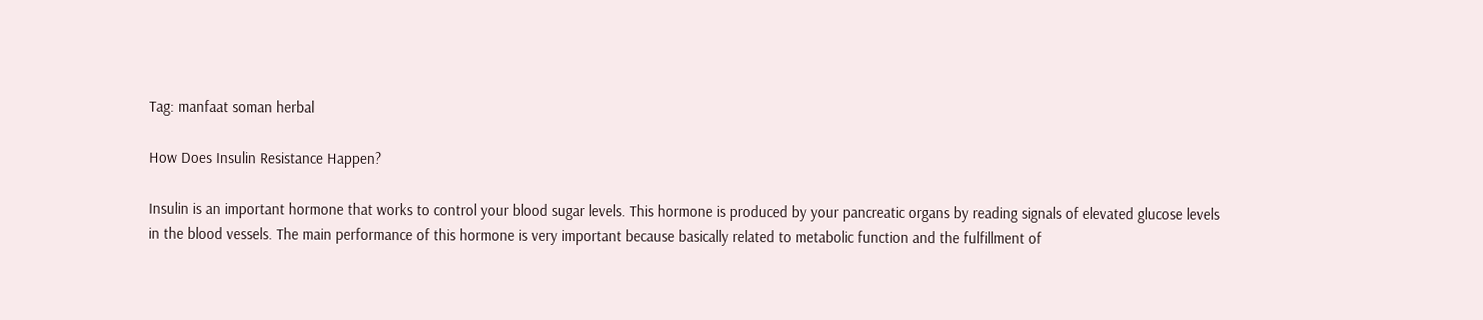Tag: manfaat soman herbal

How Does Insulin Resistance Happen?

Insulin is an important hormone that works to control your blood sugar levels. This hormone is produced by your pancreatic organs by reading signals of elevated glucose levels in the blood vessels. The main performance of this hormone is very important because basically related to metabolic function and the fulfillment of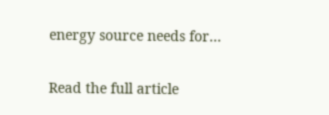energy source needs for…

Read the full article